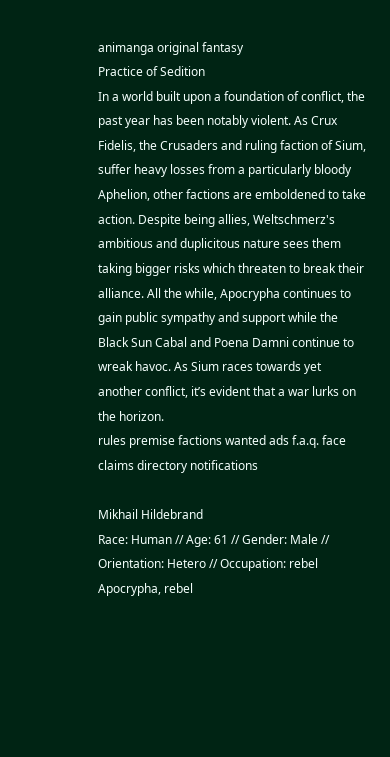animanga original fantasy
Practice of Sedition
In a world built upon a foundation of conflict, the past year has been notably violent. As Crux Fidelis, the Crusaders and ruling faction of Sium, suffer heavy losses from a particularly bloody Aphelion, other factions are emboldened to take action. Despite being allies, Weltschmerz's ambitious and duplicitous nature sees them taking bigger risks which threaten to break their alliance. All the while, Apocrypha continues to gain public sympathy and support while the Black Sun Cabal and Poena Damni continue to wreak havoc. As Sium races towards yet another conflict, it’s evident that a war lurks on the horizon.
rules premise factions wanted ads f.a.q. face claims directory notifications

Mikhail Hildebrand
Race: Human // Age: 61 // Gender: Male // Orientation: Hetero // Occupation: rebel
Apocrypha, rebel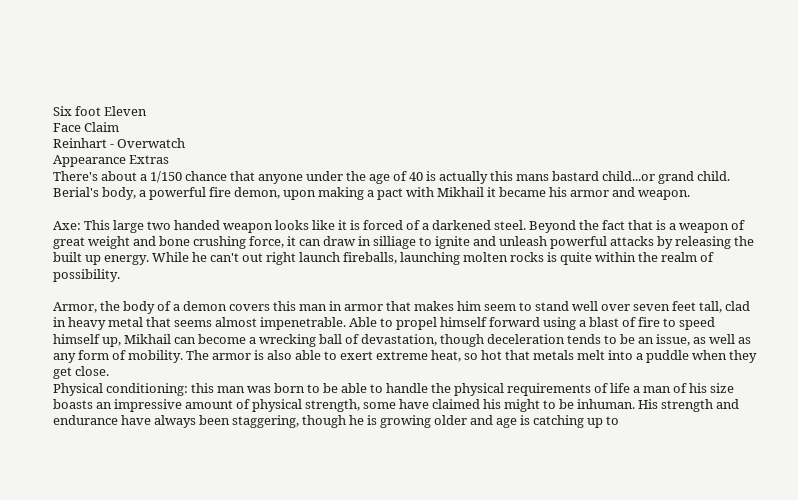Six foot Eleven
Face Claim
Reinhart - Overwatch
Appearance Extras
There's about a 1/150 chance that anyone under the age of 40 is actually this mans bastard child...or grand child.
Berial's body, a powerful fire demon, upon making a pact with Mikhail it became his armor and weapon.

Axe: This large two handed weapon looks like it is forced of a darkened steel. Beyond the fact that is a weapon of great weight and bone crushing force, it can draw in silliage to ignite and unleash powerful attacks by releasing the built up energy. While he can't out right launch fireballs, launching molten rocks is quite within the realm of possibility.

Armor, the body of a demon covers this man in armor that makes him seem to stand well over seven feet tall, clad in heavy metal that seems almost impenetrable. Able to propel himself forward using a blast of fire to speed himself up, Mikhail can become a wrecking ball of devastation, though deceleration tends to be an issue, as well as any form of mobility. The armor is also able to exert extreme heat, so hot that metals melt into a puddle when they get close.
Physical conditioning: this man was born to be able to handle the physical requirements of life a man of his size boasts an impressive amount of physical strength, some have claimed his might to be inhuman. His strength and endurance have always been staggering, though he is growing older and age is catching up to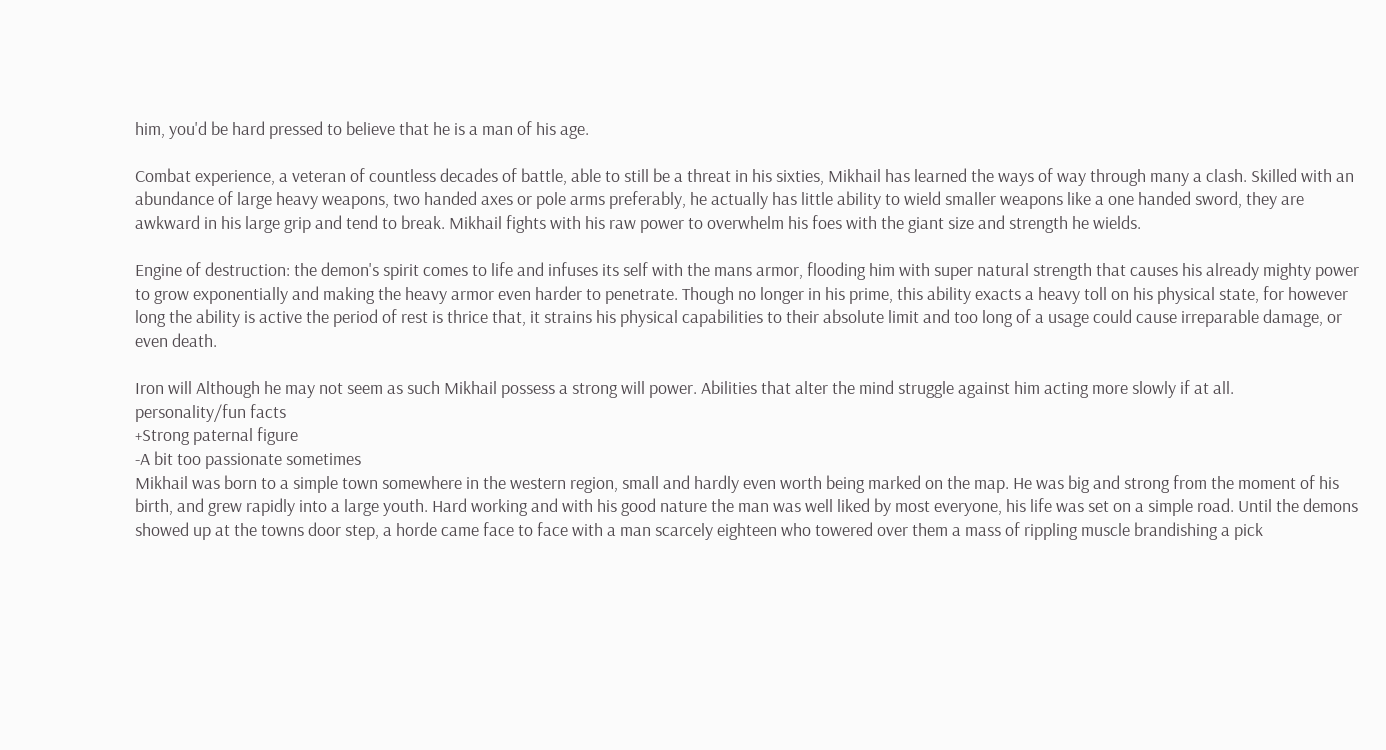him, you'd be hard pressed to believe that he is a man of his age.

Combat experience, a veteran of countless decades of battle, able to still be a threat in his sixties, Mikhail has learned the ways of way through many a clash. Skilled with an abundance of large heavy weapons, two handed axes or pole arms preferably, he actually has little ability to wield smaller weapons like a one handed sword, they are awkward in his large grip and tend to break. Mikhail fights with his raw power to overwhelm his foes with the giant size and strength he wields.

Engine of destruction: the demon's spirit comes to life and infuses its self with the mans armor, flooding him with super natural strength that causes his already mighty power to grow exponentially and making the heavy armor even harder to penetrate. Though no longer in his prime, this ability exacts a heavy toll on his physical state, for however long the ability is active the period of rest is thrice that, it strains his physical capabilities to their absolute limit and too long of a usage could cause irreparable damage, or even death.

Iron will Although he may not seem as such Mikhail possess a strong will power. Abilities that alter the mind struggle against him acting more slowly if at all.
personality/fun facts
+Strong paternal figure
-A bit too passionate sometimes
Mikhail was born to a simple town somewhere in the western region, small and hardly even worth being marked on the map. He was big and strong from the moment of his birth, and grew rapidly into a large youth. Hard working and with his good nature the man was well liked by most everyone, his life was set on a simple road. Until the demons showed up at the towns door step, a horde came face to face with a man scarcely eighteen who towered over them a mass of rippling muscle brandishing a pick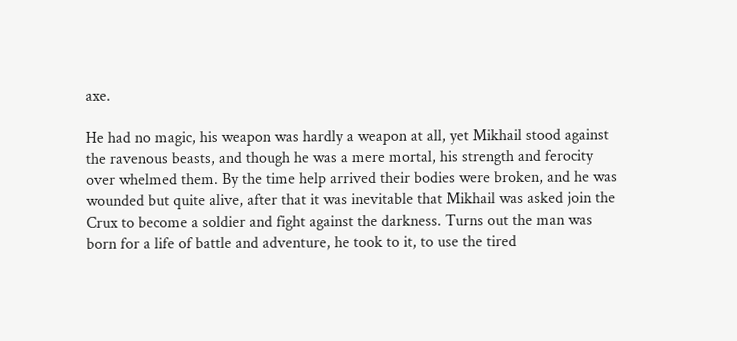axe.

He had no magic, his weapon was hardly a weapon at all, yet Mikhail stood against the ravenous beasts, and though he was a mere mortal, his strength and ferocity over whelmed them. By the time help arrived their bodies were broken, and he was wounded but quite alive, after that it was inevitable that Mikhail was asked join the Crux to become a soldier and fight against the darkness. Turns out the man was born for a life of battle and adventure, he took to it, to use the tired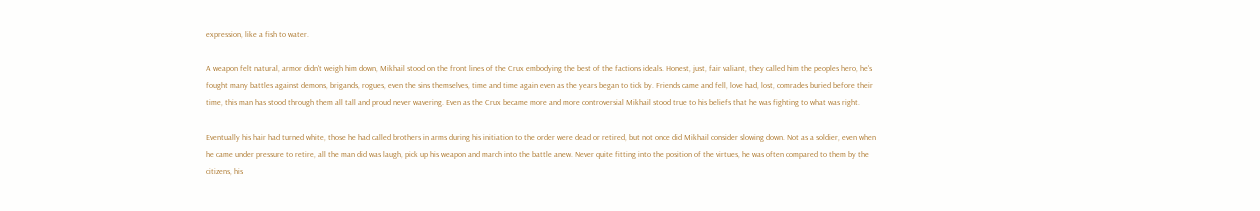expression, like a fish to water.

A weapon felt natural, armor didn't weigh him down, Mikhail stood on the front lines of the Crux embodying the best of the factions ideals. Honest, just, fair valiant, they called him the peoples hero, he's fought many battles against demons, brigands, rogues, even the sins themselves, time and time again even as the years began to tick by. Friends came and fell, love had, lost, comrades buried before their time, this man has stood through them all tall and proud never wavering. Even as the Crux became more and more controversial Mikhail stood true to his beliefs that he was fighting to what was right.

Eventually his hair had turned white, those he had called brothers in arms during his initiation to the order were dead or retired, but not once did Mikhail consider slowing down. Not as a soldier, even when he came under pressure to retire, all the man did was laugh, pick up his weapon and march into the battle anew. Never quite fitting into the position of the virtues, he was often compared to them by the citizens, his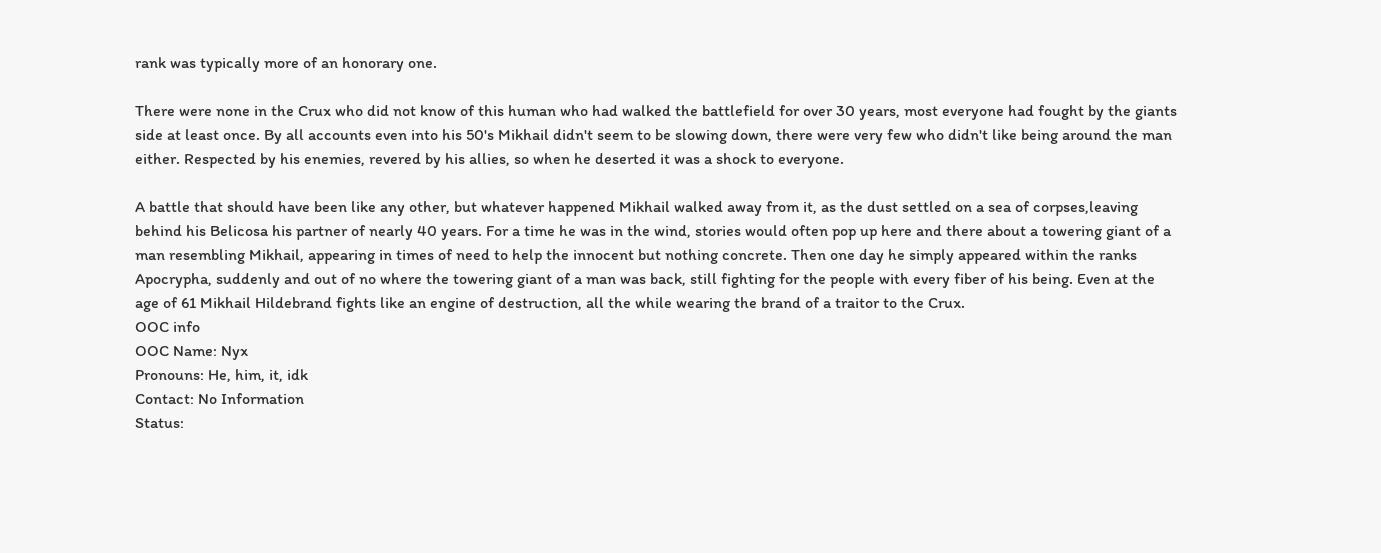rank was typically more of an honorary one.

There were none in the Crux who did not know of this human who had walked the battlefield for over 30 years, most everyone had fought by the giants side at least once. By all accounts even into his 50's Mikhail didn't seem to be slowing down, there were very few who didn't like being around the man either. Respected by his enemies, revered by his allies, so when he deserted it was a shock to everyone.

A battle that should have been like any other, but whatever happened Mikhail walked away from it, as the dust settled on a sea of corpses,leaving behind his Belicosa his partner of nearly 40 years. For a time he was in the wind, stories would often pop up here and there about a towering giant of a man resembling Mikhail, appearing in times of need to help the innocent but nothing concrete. Then one day he simply appeared within the ranks Apocrypha, suddenly and out of no where the towering giant of a man was back, still fighting for the people with every fiber of his being. Even at the age of 61 Mikhail Hildebrand fights like an engine of destruction, all the while wearing the brand of a traitor to the Crux.
OOC info
OOC Name: Nyx
Pronouns: He, him, it, idk
Contact: No Information
Status: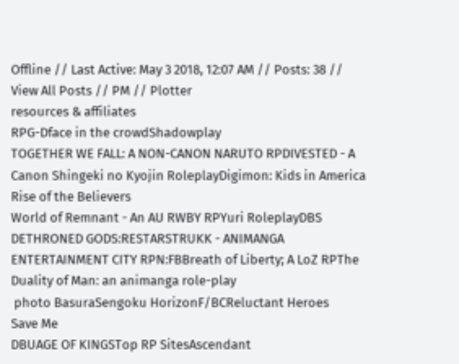Offline // Last Active: May 3 2018, 12:07 AM // Posts: 38 // View All Posts // PM // Plotter
resources & affiliates
RPG-Dface in the crowdShadowplay
TOGETHER WE FALL: A NON-CANON NARUTO RPDIVESTED - A Canon Shingeki no Kyojin RoleplayDigimon: Kids in America Rise of the Believers
World of Remnant - An AU RWBY RPYuri RoleplayDBS
DETHRONED GODS:RESTARSTRUKK - ANIMANGA ENTERTAINMENT CITY RPN:FBBreath of Liberty; A LoZ RPThe Duality of Man: an animanga role-play
 photo BasuraSengoku HorizonF/BCReluctant Heroes
Save Me
DBUAGE OF KINGSTop RP SitesAscendant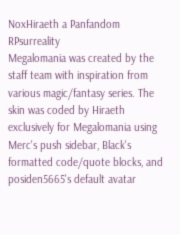NoxHiraeth a Panfandom RPsurreality
Megalomania was created by the staff team with inspiration from various magic/fantasy series. The skin was coded by Hiraeth exclusively for Megalomania using Merc's push sidebar, Black's formatted code/quote blocks, and posiden5665's default avatar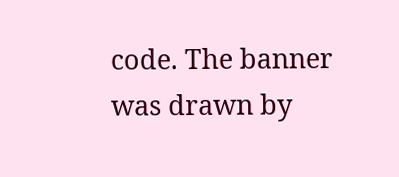code. The banner was drawn by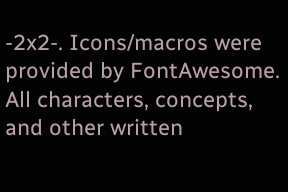-2x2-. Icons/macros were provided by FontAwesome. All characters, concepts, and other written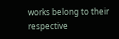works belong to their respective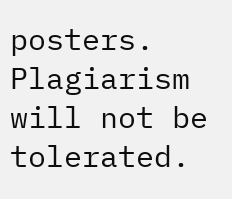posters. Plagiarism will not be tolerated.